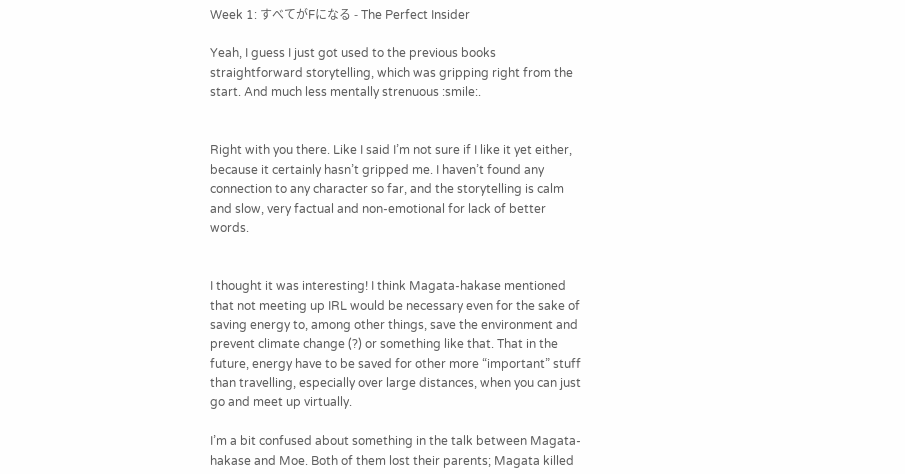Week 1: すべてがFになる - The Perfect Insider

Yeah, I guess I just got used to the previous books straightforward storytelling, which was gripping right from the start. And much less mentally strenuous :smile:.


Right with you there. Like I said I’m not sure if I like it yet either, because it certainly hasn’t gripped me. I haven’t found any connection to any character so far, and the storytelling is calm and slow, very factual and non-emotional for lack of better words.


I thought it was interesting! I think Magata-hakase mentioned that not meeting up IRL would be necessary even for the sake of saving energy to, among other things, save the environment and prevent climate change (?) or something like that. That in the future, energy have to be saved for other more “important” stuff than travelling, especially over large distances, when you can just go and meet up virtually.

I’m a bit confused about something in the talk between Magata-hakase and Moe. Both of them lost their parents; Magata killed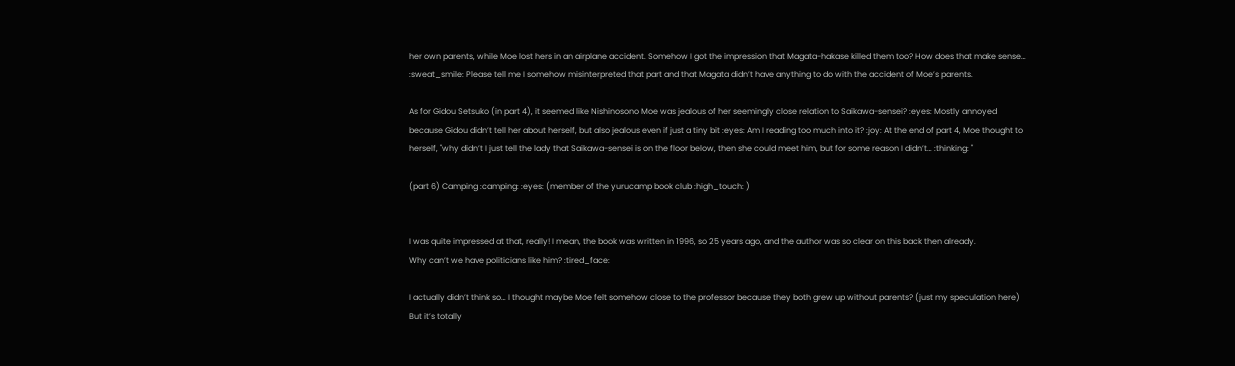her own parents, while Moe lost hers in an airplane accident. Somehow I got the impression that Magata-hakase killed them too? How does that make sense… :sweat_smile: Please tell me I somehow misinterpreted that part and that Magata didn’t have anything to do with the accident of Moe’s parents.

As for Gidou Setsuko (in part 4), it seemed like Nishinosono Moe was jealous of her seemingly close relation to Saikawa-sensei? :eyes: Mostly annoyed because Gidou didn’t tell her about herself, but also jealous even if just a tiny bit :eyes: Am I reading too much into it? :joy: At the end of part 4, Moe thought to herself, "why didn’t I just tell the lady that Saikawa-sensei is on the floor below, then she could meet him, but for some reason I didn’t… :thinking: "

(part 6) Camping :camping: :eyes: (member of the yurucamp book club :high_touch: )


I was quite impressed at that, really! I mean, the book was written in 1996, so 25 years ago, and the author was so clear on this back then already.
Why can’t we have politicians like him? :tired_face:

I actually didn’t think so… I thought maybe Moe felt somehow close to the professor because they both grew up without parents? (just my speculation here) But it’s totally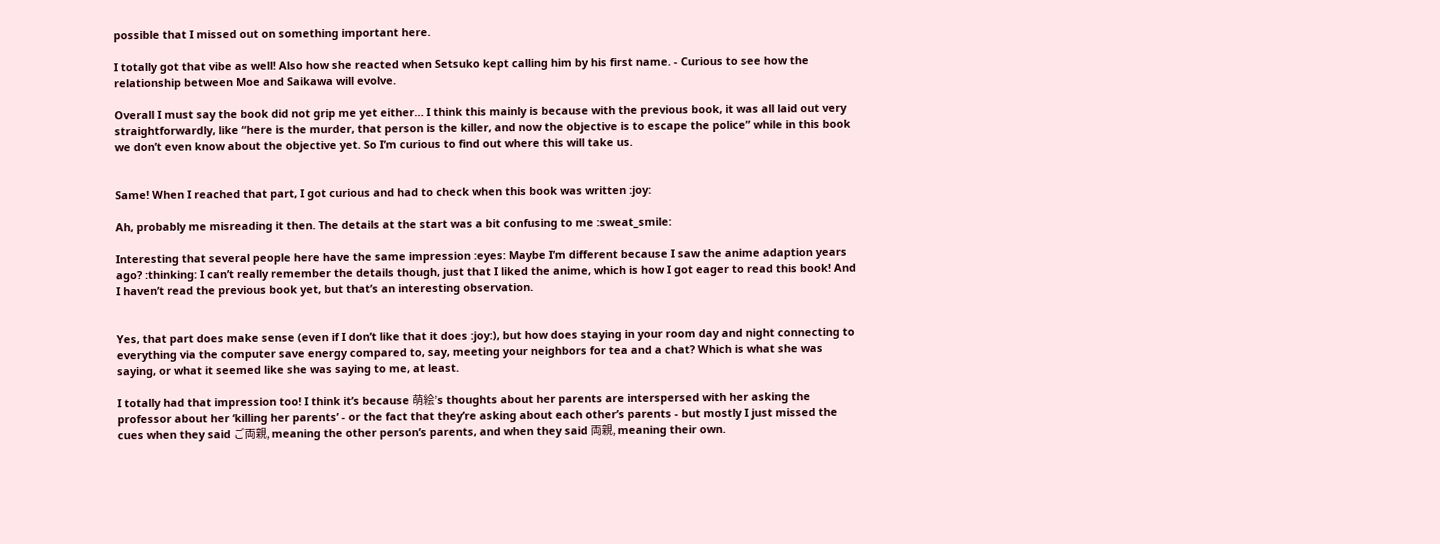possible that I missed out on something important here.

I totally got that vibe as well! Also how she reacted when Setsuko kept calling him by his first name. - Curious to see how the relationship between Moe and Saikawa will evolve.

Overall I must say the book did not grip me yet either… I think this mainly is because with the previous book, it was all laid out very straightforwardly, like “here is the murder, that person is the killer, and now the objective is to escape the police” while in this book we don’t even know about the objective yet. So I’m curious to find out where this will take us.


Same! When I reached that part, I got curious and had to check when this book was written :joy:

Ah, probably me misreading it then. The details at the start was a bit confusing to me :sweat_smile:

Interesting that several people here have the same impression :eyes: Maybe I’m different because I saw the anime adaption years ago? :thinking: I can’t really remember the details though, just that I liked the anime, which is how I got eager to read this book! And I haven’t read the previous book yet, but that’s an interesting observation.


Yes, that part does make sense (even if I don’t like that it does :joy:), but how does staying in your room day and night connecting to everything via the computer save energy compared to, say, meeting your neighbors for tea and a chat? Which is what she was saying, or what it seemed like she was saying to me, at least.

I totally had that impression too! I think it’s because 萌絵’s thoughts about her parents are interspersed with her asking the professor about her ‘killing her parents’ - or the fact that they’re asking about each other’s parents - but mostly I just missed the cues when they said ご両親, meaning the other person’s parents, and when they said 両親, meaning their own.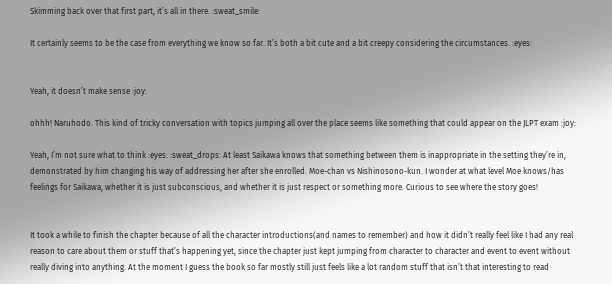Skimming back over that first part, it’s all in there. :sweat_smile:

It certainly seems to be the case from everything we know so far. It’s both a bit cute and a bit creepy considering the circumstances. :eyes:


Yeah, it doesn’t make sense :joy:

ohhh! Naruhodo. This kind of tricky conversation with topics jumping all over the place seems like something that could appear on the JLPT exam :joy:

Yeah, I’m not sure what to think :eyes: :sweat_drops: At least Saikawa knows that something between them is inappropriate in the setting they’re in, demonstrated by him changing his way of addressing her after she enrolled. Moe-chan vs Nishinosono-kun. I wonder at what level Moe knows/has feelings for Saikawa, whether it is just subconscious, and whether it is just respect or something more. Curious to see where the story goes!


It took a while to finish the chapter because of all the character introductions(and names to remember) and how it didn’t really feel like I had any real reason to care about them or stuff that’s happening yet, since the chapter just kept jumping from character to character and event to event without really diving into anything. At the moment I guess the book so far mostly still just feels like a lot random stuff that isn’t that interesting to read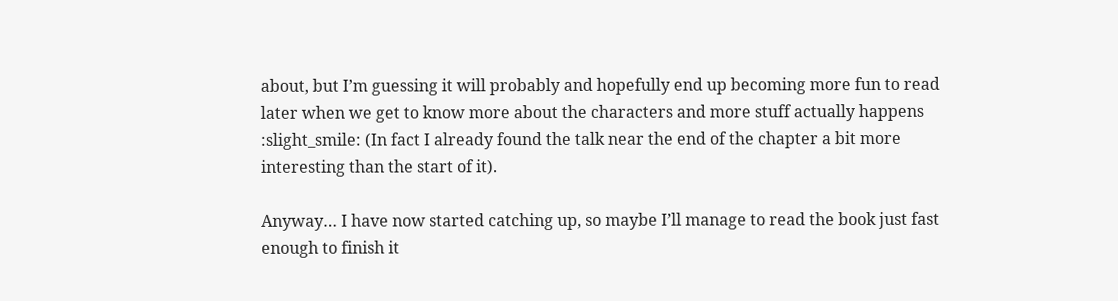about, but I’m guessing it will probably and hopefully end up becoming more fun to read later when we get to know more about the characters and more stuff actually happens :slight_smile: (In fact I already found the talk near the end of the chapter a bit more interesting than the start of it).

Anyway… I have now started catching up, so maybe I’ll manage to read the book just fast enough to finish it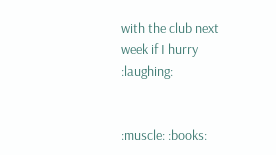with the club next week if I hurry :laughing:


:muscle: :books: